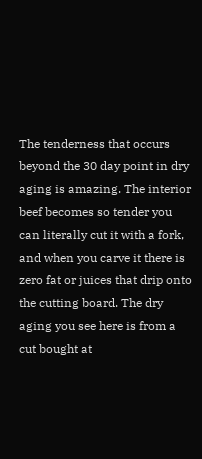The tenderness that occurs beyond the 30 day point in dry aging is amazing. The interior beef becomes so tender you can literally cut it with a fork, and when you carve it there is zero fat or juices that drip onto the cutting board. The dry aging you see here is from a cut bought at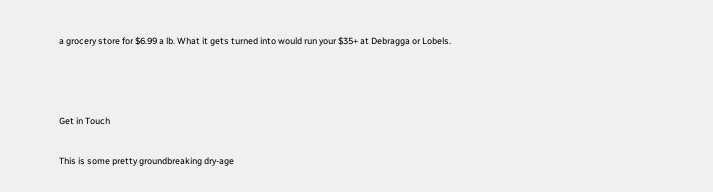a grocery store for $6.99 a lb. What it gets turned into would run your $35+ at Debragga or Lobels.



Get in Touch

This is some pretty groundbreaking dry-age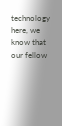technology here, we know that our fellow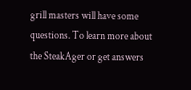grill masters will have some questions. To learn more about the SteakAger or get answers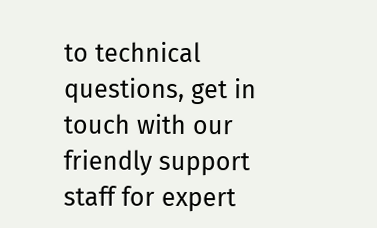to technical questions, get in touch with our friendly support staff for expert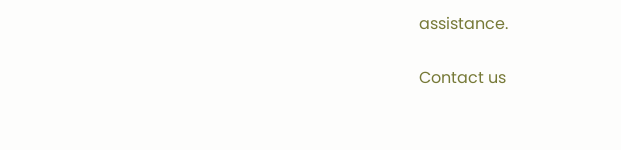assistance.

Contact us